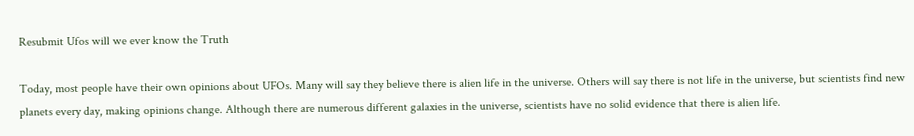Resubmit Ufos will we ever know the Truth

Today, most people have their own opinions about UFOs. Many will say they believe there is alien life in the universe. Others will say there is not life in the universe, but scientists find new planets every day, making opinions change. Although there are numerous different galaxies in the universe, scientists have no solid evidence that there is alien life.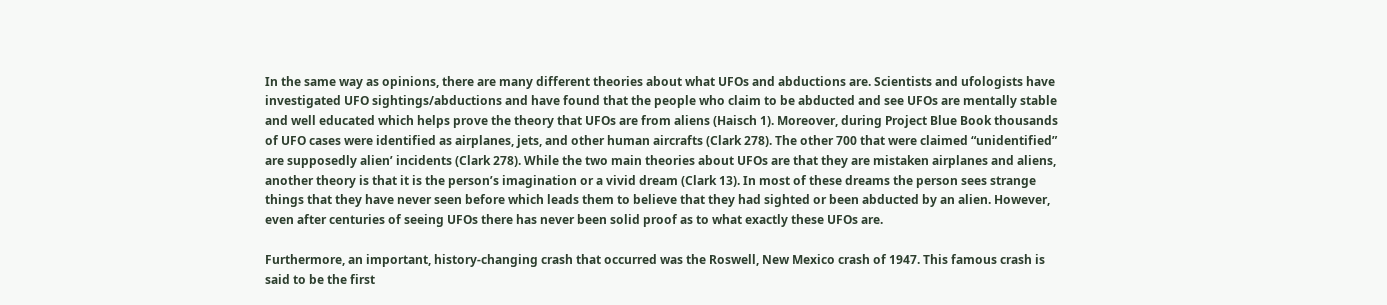In the same way as opinions, there are many different theories about what UFOs and abductions are. Scientists and ufologists have investigated UFO sightings/abductions and have found that the people who claim to be abducted and see UFOs are mentally stable and well educated which helps prove the theory that UFOs are from aliens (Haisch 1). Moreover, during Project Blue Book thousands of UFO cases were identified as airplanes, jets, and other human aircrafts (Clark 278). The other 700 that were claimed “unidentified” are supposedly alien’ incidents (Clark 278). While the two main theories about UFOs are that they are mistaken airplanes and aliens, another theory is that it is the person’s imagination or a vivid dream (Clark 13). In most of these dreams the person sees strange things that they have never seen before which leads them to believe that they had sighted or been abducted by an alien. However, even after centuries of seeing UFOs there has never been solid proof as to what exactly these UFOs are.

Furthermore, an important, history-changing crash that occurred was the Roswell, New Mexico crash of 1947. This famous crash is said to be the first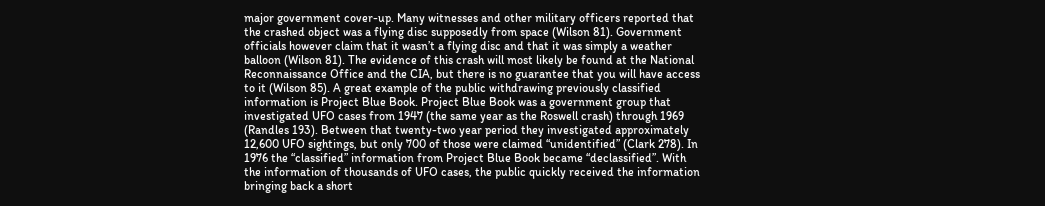major government cover-up. Many witnesses and other military officers reported that the crashed object was a flying disc supposedly from space (Wilson 81). Government officials however claim that it wasn’t a flying disc and that it was simply a weather balloon (Wilson 81). The evidence of this crash will most likely be found at the National Reconnaissance Office and the CIA, but there is no guarantee that you will have access to it (Wilson 85). A great example of the public withdrawing previously classified information is Project Blue Book. Project Blue Book was a government group that investigated UFO cases from 1947 (the same year as the Roswell crash) through 1969 (Randles 193). Between that twenty-two year period they investigated approximately 12,600 UFO sightings, but only 700 of those were claimed “unidentified” (Clark 278). In 1976 the “classified” information from Project Blue Book became “declassified”. With the information of thousands of UFO cases, the public quickly received the information bringing back a short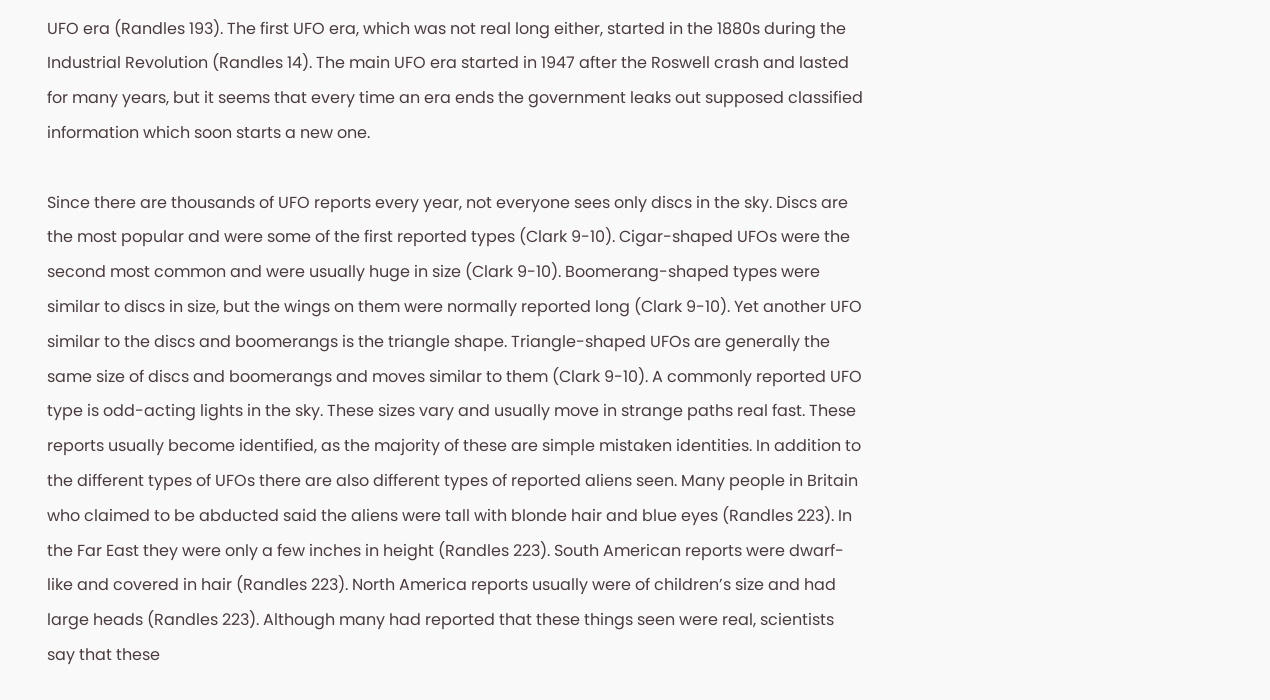UFO era (Randles 193). The first UFO era, which was not real long either, started in the 1880s during the Industrial Revolution (Randles 14). The main UFO era started in 1947 after the Roswell crash and lasted for many years, but it seems that every time an era ends the government leaks out supposed classified information which soon starts a new one.

Since there are thousands of UFO reports every year, not everyone sees only discs in the sky. Discs are the most popular and were some of the first reported types (Clark 9-10). Cigar-shaped UFOs were the second most common and were usually huge in size (Clark 9-10). Boomerang-shaped types were similar to discs in size, but the wings on them were normally reported long (Clark 9-10). Yet another UFO similar to the discs and boomerangs is the triangle shape. Triangle-shaped UFOs are generally the same size of discs and boomerangs and moves similar to them (Clark 9-10). A commonly reported UFO type is odd-acting lights in the sky. These sizes vary and usually move in strange paths real fast. These reports usually become identified, as the majority of these are simple mistaken identities. In addition to the different types of UFOs there are also different types of reported aliens seen. Many people in Britain who claimed to be abducted said the aliens were tall with blonde hair and blue eyes (Randles 223). In the Far East they were only a few inches in height (Randles 223). South American reports were dwarf-like and covered in hair (Randles 223). North America reports usually were of children’s size and had large heads (Randles 223). Although many had reported that these things seen were real, scientists say that these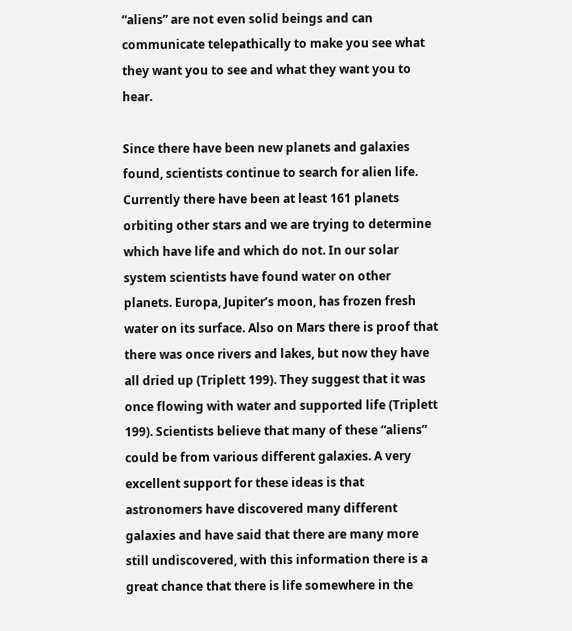“aliens” are not even solid beings and can communicate telepathically to make you see what they want you to see and what they want you to hear.

Since there have been new planets and galaxies found, scientists continue to search for alien life. Currently there have been at least 161 planets orbiting other stars and we are trying to determine which have life and which do not. In our solar system scientists have found water on other planets. Europa, Jupiter’s moon, has frozen fresh water on its surface. Also on Mars there is proof that there was once rivers and lakes, but now they have all dried up (Triplett 199). They suggest that it was once flowing with water and supported life (Triplett 199). Scientists believe that many of these “aliens” could be from various different galaxies. A very excellent support for these ideas is that astronomers have discovered many different galaxies and have said that there are many more still undiscovered, with this information there is a great chance that there is life somewhere in the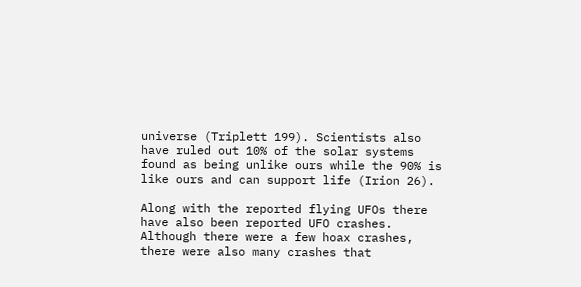universe (Triplett 199). Scientists also have ruled out 10% of the solar systems found as being unlike ours while the 90% is like ours and can support life (Irion 26).

Along with the reported flying UFOs there have also been reported UFO crashes. Although there were a few hoax crashes, there were also many crashes that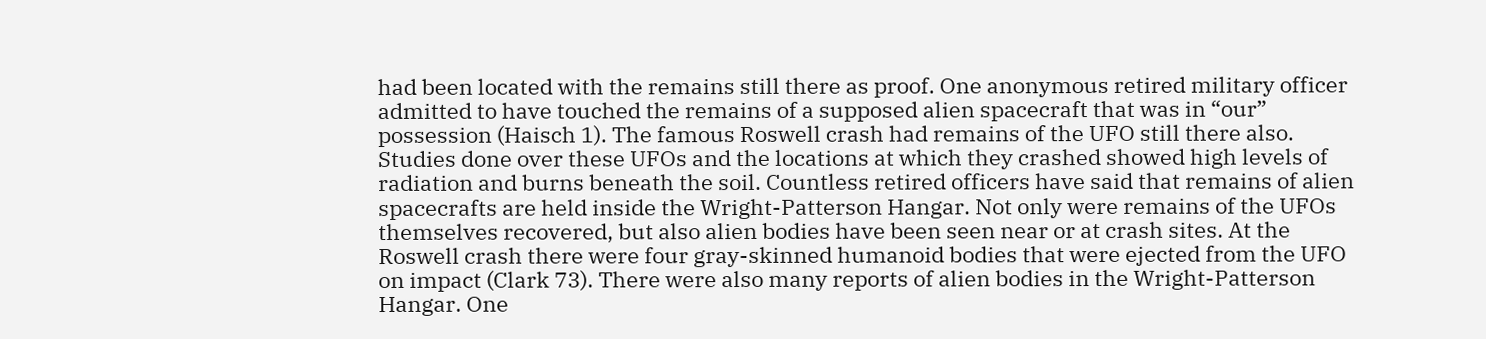had been located with the remains still there as proof. One anonymous retired military officer admitted to have touched the remains of a supposed alien spacecraft that was in “our” possession (Haisch 1). The famous Roswell crash had remains of the UFO still there also. Studies done over these UFOs and the locations at which they crashed showed high levels of radiation and burns beneath the soil. Countless retired officers have said that remains of alien spacecrafts are held inside the Wright-Patterson Hangar. Not only were remains of the UFOs themselves recovered, but also alien bodies have been seen near or at crash sites. At the Roswell crash there were four gray-skinned humanoid bodies that were ejected from the UFO on impact (Clark 73). There were also many reports of alien bodies in the Wright-Patterson Hangar. One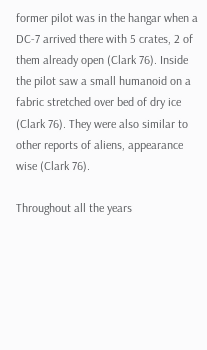former pilot was in the hangar when a DC-7 arrived there with 5 crates, 2 of them already open (Clark 76). Inside the pilot saw a small humanoid on a fabric stretched over bed of dry ice (Clark 76). They were also similar to other reports of aliens, appearance wise (Clark 76).

Throughout all the years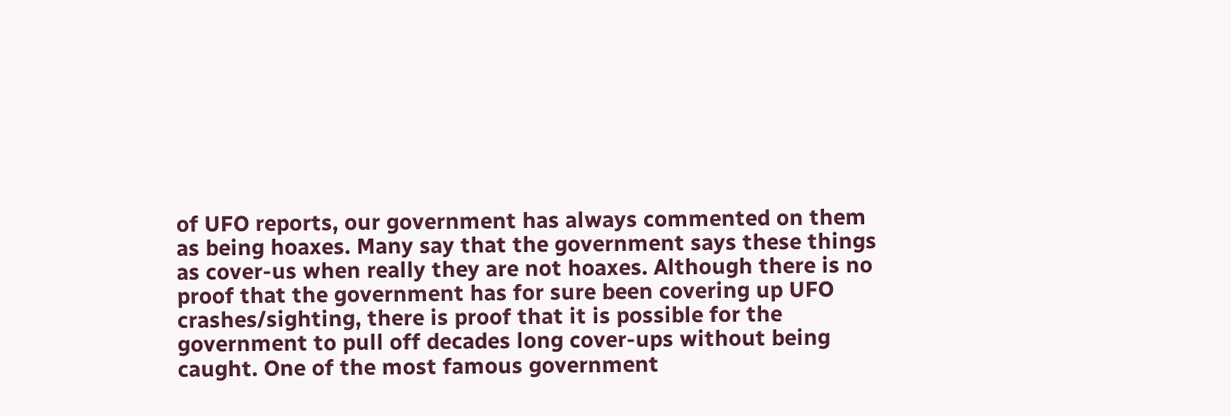of UFO reports, our government has always commented on them as being hoaxes. Many say that the government says these things as cover-us when really they are not hoaxes. Although there is no proof that the government has for sure been covering up UFO crashes/sighting, there is proof that it is possible for the government to pull off decades long cover-ups without being caught. One of the most famous government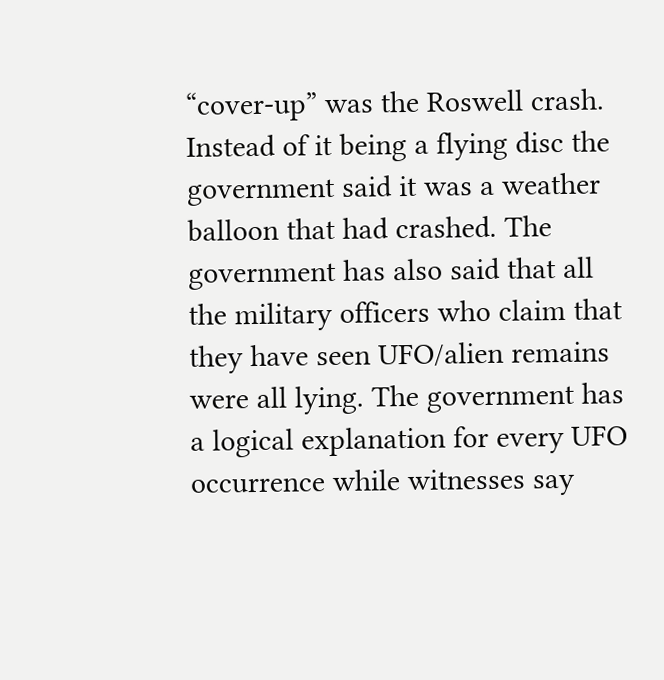“cover-up” was the Roswell crash. Instead of it being a flying disc the government said it was a weather balloon that had crashed. The government has also said that all the military officers who claim that they have seen UFO/alien remains were all lying. The government has a logical explanation for every UFO occurrence while witnesses say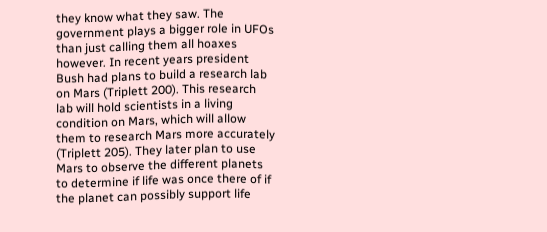they know what they saw. The government plays a bigger role in UFOs than just calling them all hoaxes however. In recent years president Bush had plans to build a research lab on Mars (Triplett 200). This research lab will hold scientists in a living condition on Mars, which will allow them to research Mars more accurately (Triplett 205). They later plan to use Mars to observe the different planets to determine if life was once there of if the planet can possibly support life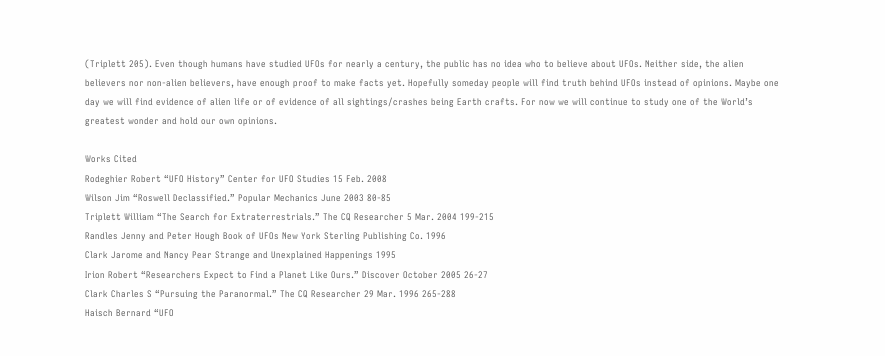(Triplett 205). Even though humans have studied UFOs for nearly a century, the public has no idea who to believe about UFOs. Neither side, the alien believers nor non-alien believers, have enough proof to make facts yet. Hopefully someday people will find truth behind UFOs instead of opinions. Maybe one day we will find evidence of alien life or of evidence of all sightings/crashes being Earth crafts. For now we will continue to study one of the World’s greatest wonder and hold our own opinions.

Works Cited
Rodeghier Robert “UFO History” Center for UFO Studies 15 Feb. 2008
Wilson Jim “Roswell Declassified.” Popular Mechanics June 2003 80-85
Triplett William “The Search for Extraterrestrials.” The CQ Researcher 5 Mar. 2004 199-215
Randles Jenny and Peter Hough Book of UFOs New York Sterling Publishing Co. 1996
Clark Jarome and Nancy Pear Strange and Unexplained Happenings 1995
Irion Robert “Researchers Expect to Find a Planet Like Ours.” Discover October 2005 26-27
Clark Charles S “Pursuing the Paranormal.” The CQ Researcher 29 Mar. 1996 265-288
Haisch Bernard “UFO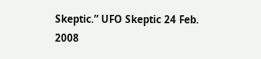Skeptic.” UFO Skeptic 24 Feb. 2008